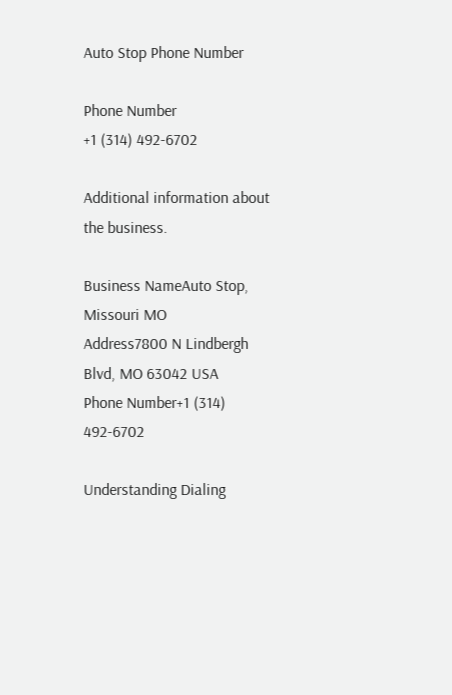Auto Stop Phone Number

Phone Number
+1 (314) 492-6702

Additional information about the business.

Business NameAuto Stop, Missouri MO
Address7800 N Lindbergh Blvd, MO 63042 USA
Phone Number+1 (314) 492-6702

Understanding Dialing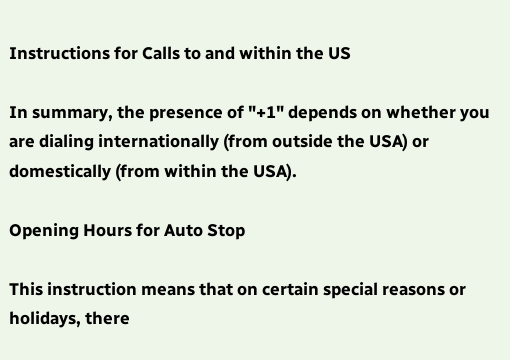Instructions for Calls to and within the US

In summary, the presence of "+1" depends on whether you are dialing internationally (from outside the USA) or domestically (from within the USA).

Opening Hours for Auto Stop

This instruction means that on certain special reasons or holidays, there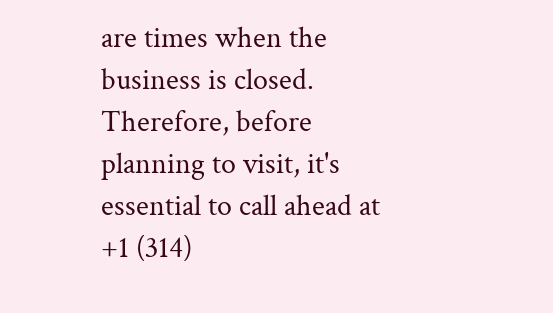are times when the business is closed. Therefore, before planning to visit, it's essential to call ahead at +1 (314)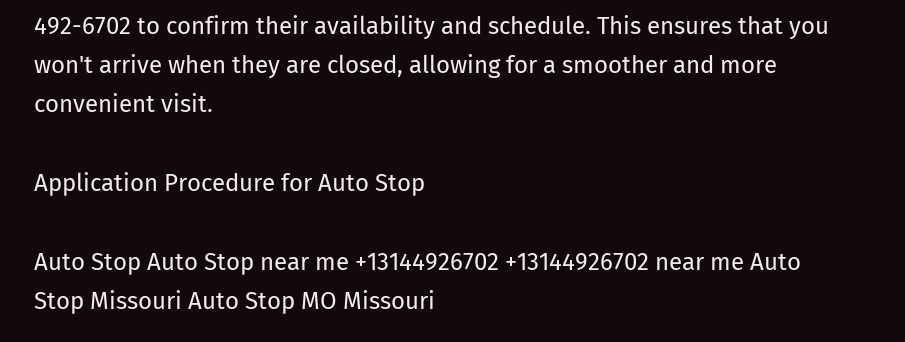492-6702 to confirm their availability and schedule. This ensures that you won't arrive when they are closed, allowing for a smoother and more convenient visit.

Application Procedure for Auto Stop

Auto Stop Auto Stop near me +13144926702 +13144926702 near me Auto Stop Missouri Auto Stop MO Missouri